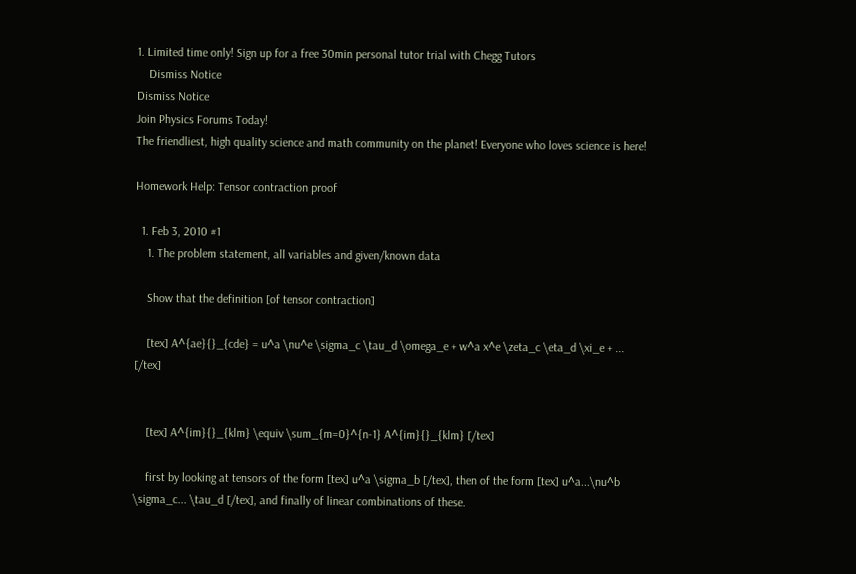1. Limited time only! Sign up for a free 30min personal tutor trial with Chegg Tutors
    Dismiss Notice
Dismiss Notice
Join Physics Forums Today!
The friendliest, high quality science and math community on the planet! Everyone who loves science is here!

Homework Help: Tensor contraction proof

  1. Feb 3, 2010 #1
    1. The problem statement, all variables and given/known data

    Show that the definition [of tensor contraction]

    [tex] A^{ae}{}_{cde} = u^a \nu^e \sigma_c \tau_d \omega_e + w^a x^e \zeta_c \eta_d \xi_e + ... [/tex]


    [tex] A^{im}{}_{klm} \equiv \sum_{m=0}^{n-1} A^{im}{}_{klm} [/tex]

    first by looking at tensors of the form [tex] u^a \sigma_b [/tex], then of the form [tex] u^a...\nu^b \sigma_c... \tau_d [/tex], and finally of linear combinations of these.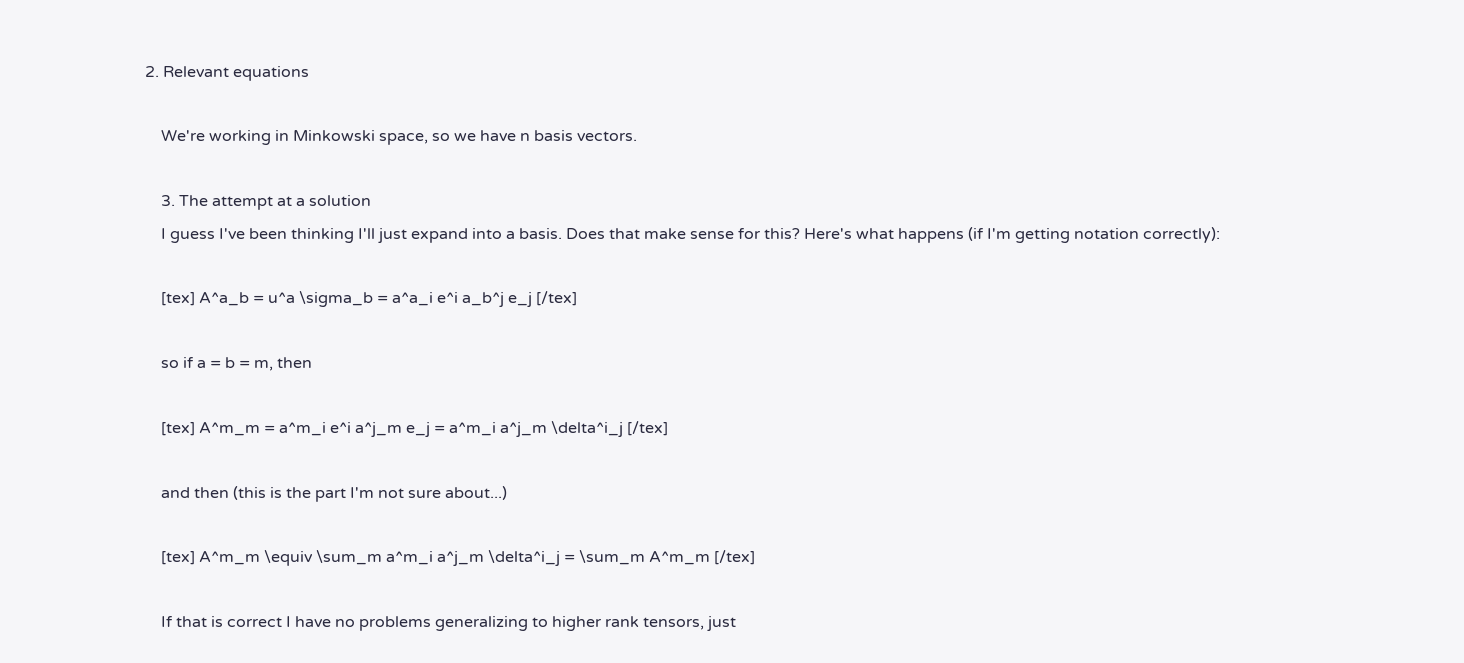2. Relevant equations

    We're working in Minkowski space, so we have n basis vectors.

    3. The attempt at a solution
    I guess I've been thinking I'll just expand into a basis. Does that make sense for this? Here's what happens (if I'm getting notation correctly):

    [tex] A^a_b = u^a \sigma_b = a^a_i e^i a_b^j e_j [/tex]

    so if a = b = m, then

    [tex] A^m_m = a^m_i e^i a^j_m e_j = a^m_i a^j_m \delta^i_j [/tex]

    and then (this is the part I'm not sure about...)

    [tex] A^m_m \equiv \sum_m a^m_i a^j_m \delta^i_j = \sum_m A^m_m [/tex]

    If that is correct I have no problems generalizing to higher rank tensors, just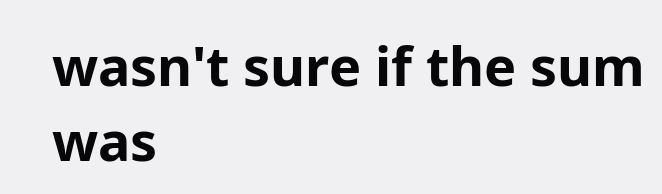wasn't sure if the sum was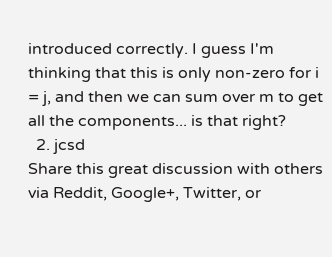introduced correctly. I guess I'm thinking that this is only non-zero for i = j, and then we can sum over m to get all the components... is that right?
  2. jcsd
Share this great discussion with others via Reddit, Google+, Twitter, or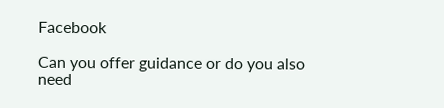Facebook

Can you offer guidance or do you also need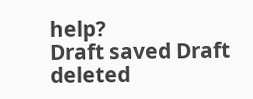help?
Draft saved Draft deleted